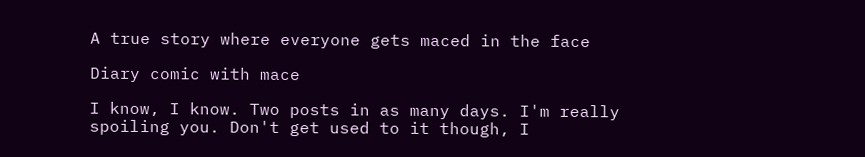A true story where everyone gets maced in the face

Diary comic with mace

I know, I know. Two posts in as many days. I'm really spoiling you. Don't get used to it though, I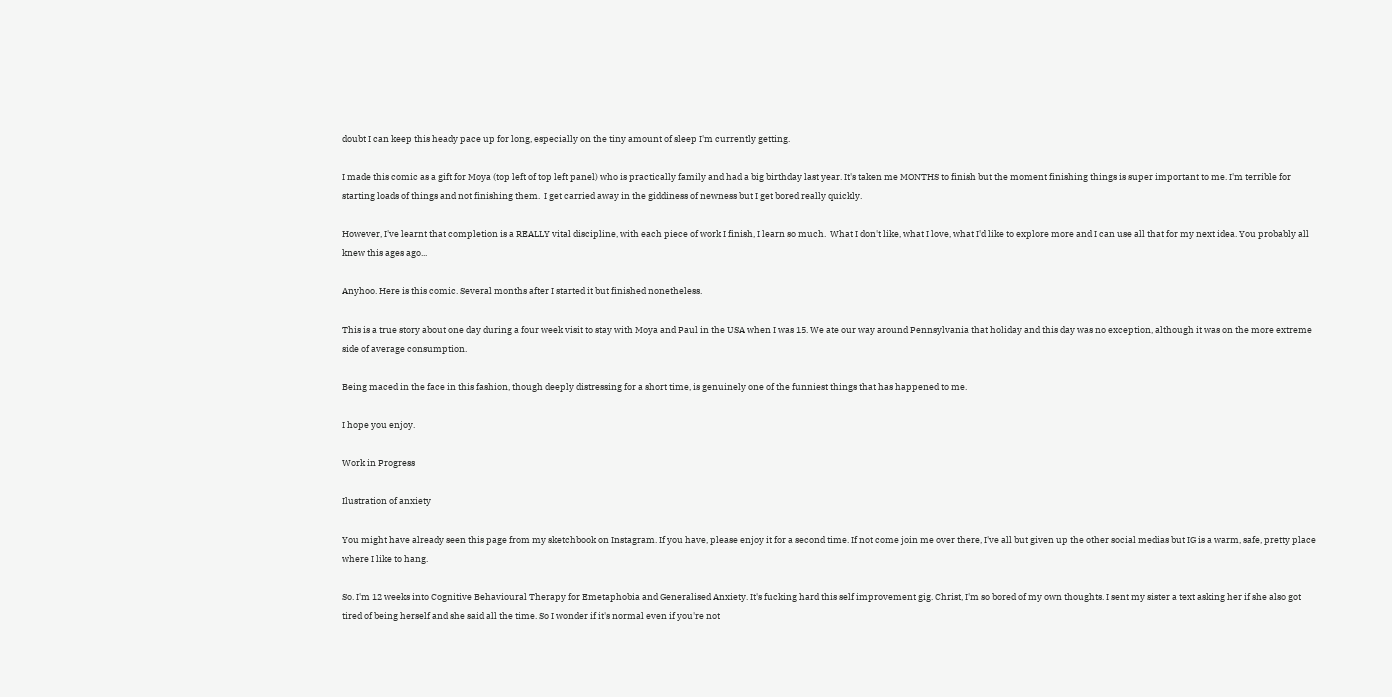doubt I can keep this heady pace up for long, especially on the tiny amount of sleep I'm currently getting.

I made this comic as a gift for Moya (top left of top left panel) who is practically family and had a big birthday last year. It's taken me MONTHS to finish but the moment finishing things is super important to me. I'm terrible for starting loads of things and not finishing them.  I get carried away in the giddiness of newness but I get bored really quickly.

However, I've learnt that completion is a REALLY vital discipline, with each piece of work I finish, I learn so much.  What I don't like, what I love, what I'd like to explore more and I can use all that for my next idea. You probably all knew this ages ago...

Anyhoo. Here is this comic. Several months after I started it but finished nonetheless.

This is a true story about one day during a four week visit to stay with Moya and Paul in the USA when I was 15. We ate our way around Pennsylvania that holiday and this day was no exception, although it was on the more extreme side of average consumption.

Being maced in the face in this fashion, though deeply distressing for a short time, is genuinely one of the funniest things that has happened to me.

I hope you enjoy.

Work in Progress

Ilustration of anxiety

You might have already seen this page from my sketchbook on Instagram. If you have, please enjoy it for a second time. If not come join me over there, I've all but given up the other social medias but IG is a warm, safe, pretty place where I like to hang.

So. I'm 12 weeks into Cognitive Behavioural Therapy for Emetaphobia and Generalised Anxiety. It's fucking hard this self improvement gig. Christ, I'm so bored of my own thoughts. I sent my sister a text asking her if she also got tired of being herself and she said all the time. So I wonder if it's normal even if you're not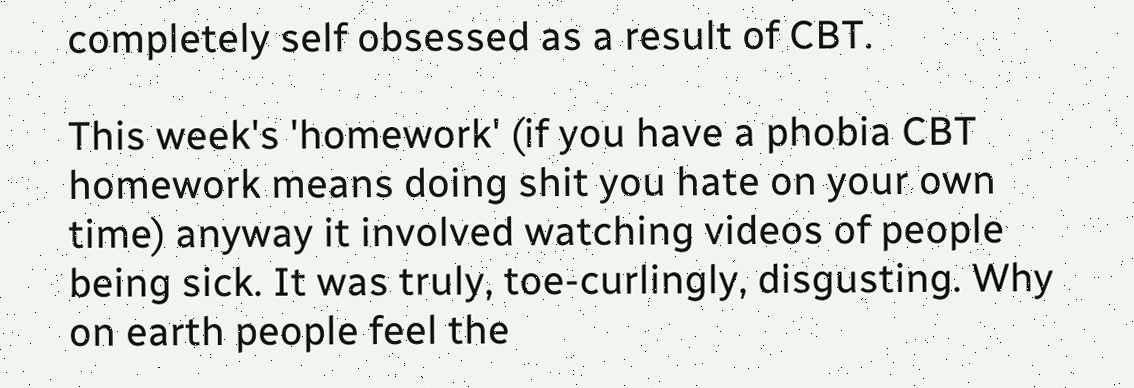completely self obsessed as a result of CBT.

This week's 'homework' (if you have a phobia CBT homework means doing shit you hate on your own time) anyway it involved watching videos of people being sick. It was truly, toe-curlingly, disgusting. Why on earth people feel the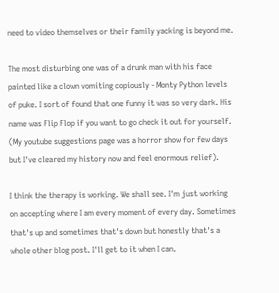need to video themselves or their family yacking is beyond me.

The most disturbing one was of a drunk man with his face painted like a clown vomiting copiously - Monty Python levels of puke. I sort of found that one funny it was so very dark. His name was Flip Flop if you want to go check it out for yourself. (My youtube suggestions page was a horror show for few days but I've cleared my history now and feel enormous relief).

I think the therapy is working. We shall see. I'm just working on accepting where I am every moment of every day. Sometimes that's up and sometimes that's down but honestly that's a whole other blog post. I'll get to it when I can.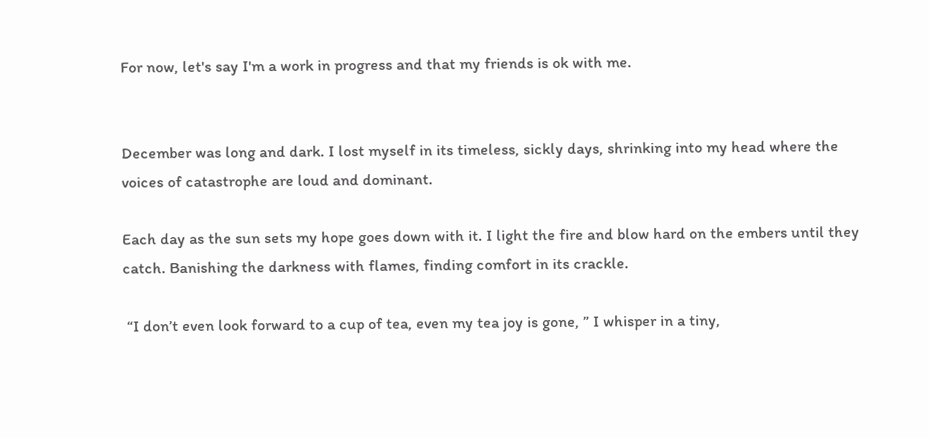For now, let's say I'm a work in progress and that my friends is ok with me.


December was long and dark. I lost myself in its timeless, sickly days, shrinking into my head where the voices of catastrophe are loud and dominant.

Each day as the sun sets my hope goes down with it. I light the fire and blow hard on the embers until they catch. Banishing the darkness with flames, finding comfort in its crackle.

 “I don’t even look forward to a cup of tea, even my tea joy is gone, ” I whisper in a tiny,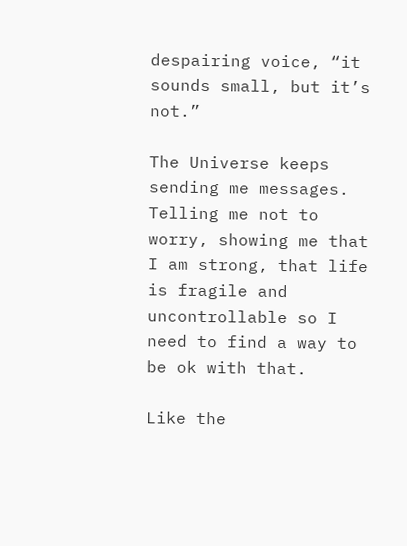despairing voice, “it sounds small, but it’s not.”

The Universe keeps sending me messages. Telling me not to worry, showing me that I am strong, that life is fragile and uncontrollable so I need to find a way to be ok with that.

Like the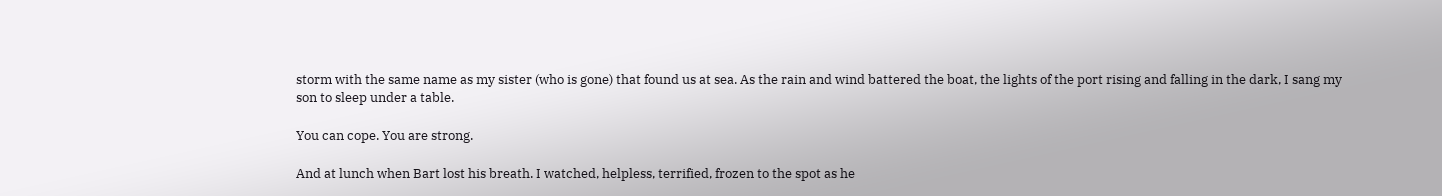storm with the same name as my sister (who is gone) that found us at sea. As the rain and wind battered the boat, the lights of the port rising and falling in the dark, I sang my son to sleep under a table.

You can cope. You are strong.

And at lunch when Bart lost his breath. I watched, helpless, terrified, frozen to the spot as he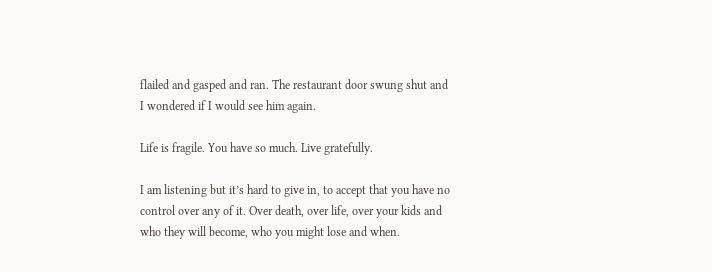flailed and gasped and ran. The restaurant door swung shut and I wondered if I would see him again.

Life is fragile. You have so much. Live gratefully.

I am listening but it’s hard to give in, to accept that you have no control over any of it. Over death, over life, over your kids and who they will become, who you might lose and when.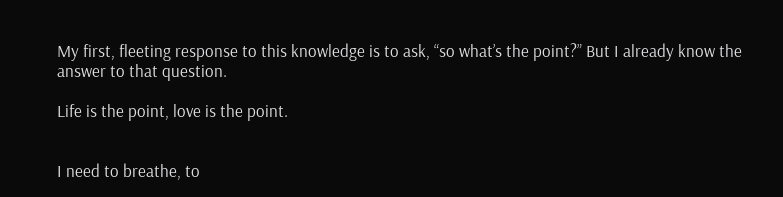My first, fleeting response to this knowledge is to ask, “so what’s the point?” But I already know the answer to that question.

Life is the point, love is the point.


I need to breathe, to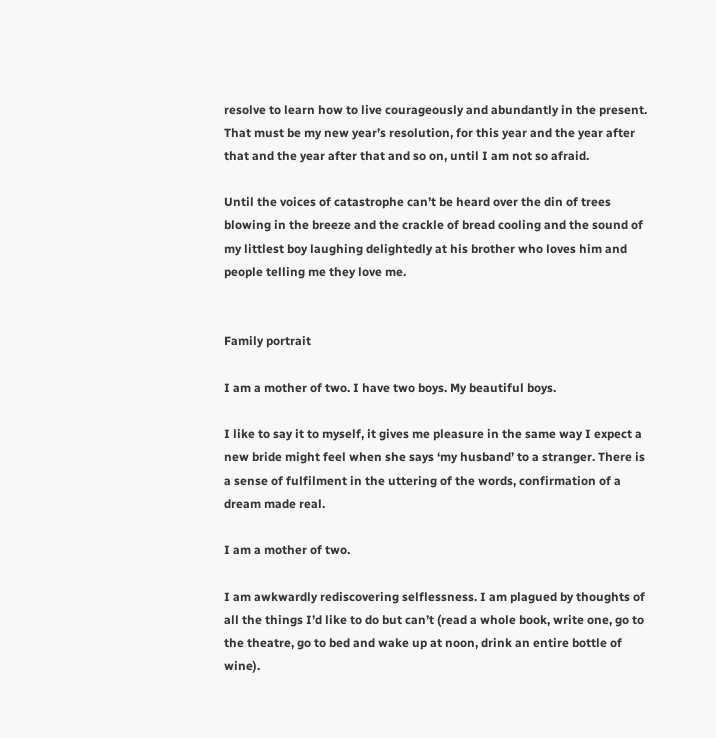resolve to learn how to live courageously and abundantly in the present. That must be my new year’s resolution, for this year and the year after that and the year after that and so on, until I am not so afraid.

Until the voices of catastrophe can’t be heard over the din of trees blowing in the breeze and the crackle of bread cooling and the sound of my littlest boy laughing delightedly at his brother who loves him and people telling me they love me.


Family portrait

I am a mother of two. I have two boys. My beautiful boys.

I like to say it to myself, it gives me pleasure in the same way I expect a new bride might feel when she says ‘my husband’ to a stranger. There is a sense of fulfilment in the uttering of the words, confirmation of a dream made real.

I am a mother of two.

I am awkwardly rediscovering selflessness. I am plagued by thoughts of all the things I’d like to do but can’t (read a whole book, write one, go to the theatre, go to bed and wake up at noon, drink an entire bottle of wine).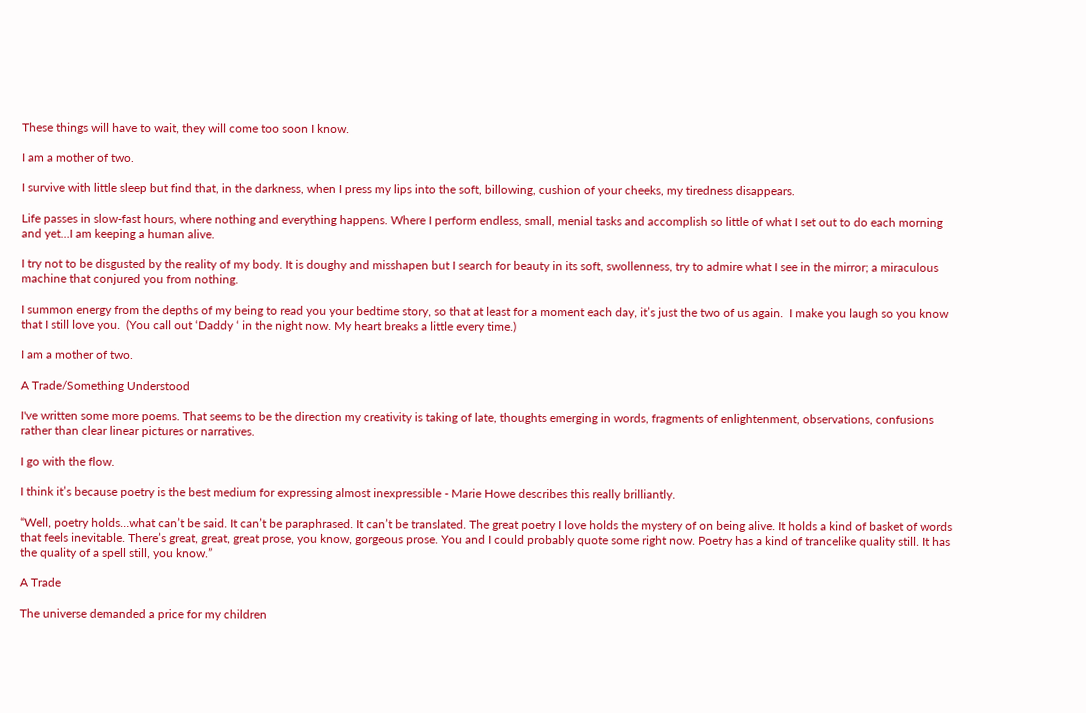These things will have to wait, they will come too soon I know.

I am a mother of two.

I survive with little sleep but find that, in the darkness, when I press my lips into the soft, billowing, cushion of your cheeks, my tiredness disappears.

Life passes in slow-fast hours, where nothing and everything happens. Where I perform endless, small, menial tasks and accomplish so little of what I set out to do each morning and yet…I am keeping a human alive.

I try not to be disgusted by the reality of my body. It is doughy and misshapen but I search for beauty in its soft, swollenness, try to admire what I see in the mirror; a miraculous machine that conjured you from nothing.

I summon energy from the depths of my being to read you your bedtime story, so that at least for a moment each day, it’s just the two of us again.  I make you laugh so you know that I still love you.  (You call out ‘Daddy ‘ in the night now. My heart breaks a little every time.)

I am a mother of two.

A Trade/Something Understood

I've written some more poems. That seems to be the direction my creativity is taking of late, thoughts emerging in words, fragments of enlightenment, observations, confusions rather than clear linear pictures or narratives.

I go with the flow.

I think it’s because poetry is the best medium for expressing almost inexpressible - Marie Howe describes this really brilliantly.

“Well, poetry holds…what can’t be said. It can’t be paraphrased. It can’t be translated. The great poetry I love holds the mystery of on being alive. It holds a kind of basket of words that feels inevitable. There’s great, great, great prose, you know, gorgeous prose. You and I could probably quote some right now. Poetry has a kind of trancelike quality still. It has the quality of a spell still, you know.”

A Trade

The universe demanded a price for my children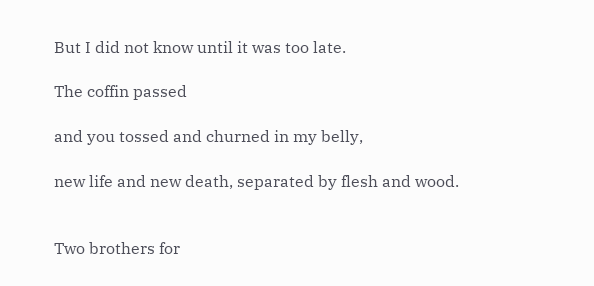But I did not know until it was too late.

The coffin passed

and you tossed and churned in my belly,

new life and new death, separated by flesh and wood.


Two brothers for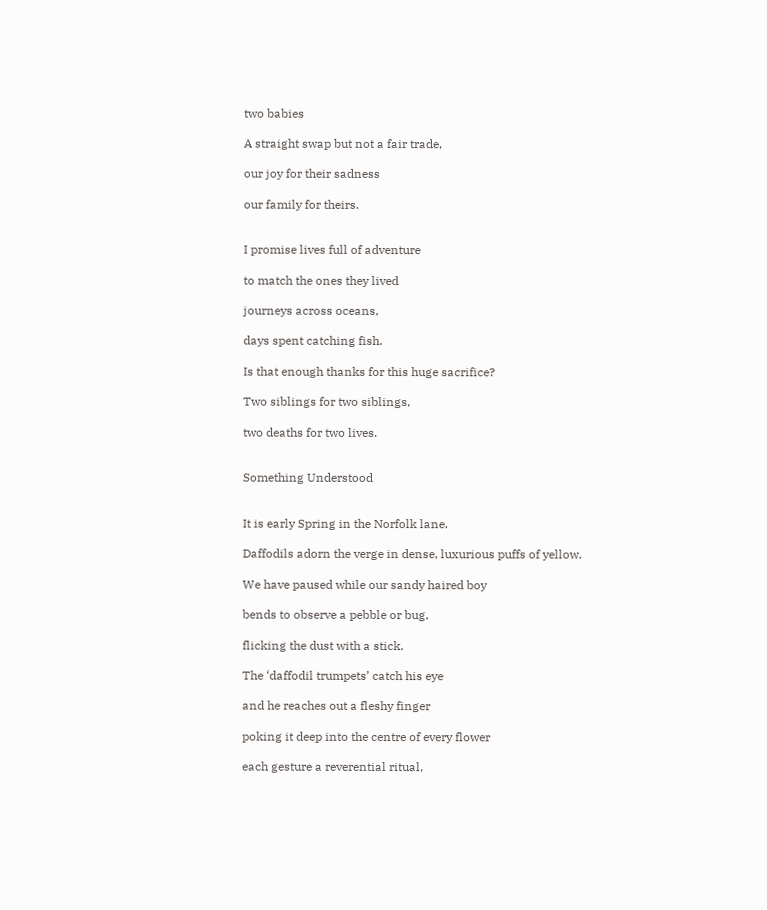two babies

A straight swap but not a fair trade,

our joy for their sadness

our family for theirs.


I promise lives full of adventure

to match the ones they lived

journeys across oceans,

days spent catching fish.

Is that enough thanks for this huge sacrifice?

Two siblings for two siblings,

two deaths for two lives.


Something Understood


It is early Spring in the Norfolk lane.

Daffodils adorn the verge in dense, luxurious puffs of yellow.

We have paused while our sandy haired boy

bends to observe a pebble or bug,

flicking the dust with a stick.

The ‘daffodil trumpets’ catch his eye

and he reaches out a fleshy finger

poking it deep into the centre of every flower

each gesture a reverential ritual,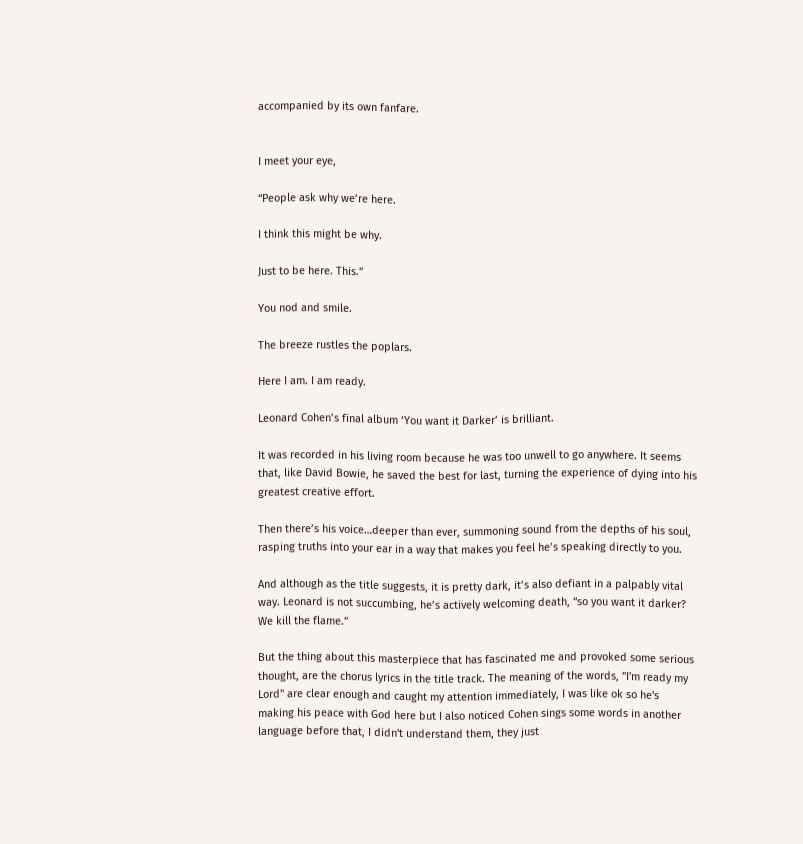accompanied by its own fanfare.


I meet your eye,

“People ask why we’re here.

I think this might be why.

Just to be here. This.”

You nod and smile.

The breeze rustles the poplars.

Here I am. I am ready.

Leonard Cohen’s final album ‘You want it Darker’ is brilliant.

It was recorded in his living room because he was too unwell to go anywhere. It seems that, like David Bowie, he saved the best for last, turning the experience of dying into his greatest creative effort.

Then there’s his voice…deeper than ever, summoning sound from the depths of his soul, rasping truths into your ear in a way that makes you feel he’s speaking directly to you.

And although as the title suggests, it is pretty dark, it’s also defiant in a palpably vital way. Leonard is not succumbing, he’s actively welcoming death, “so you want it darker? We kill the flame.”

But the thing about this masterpiece that has fascinated me and provoked some serious thought, are the chorus lyrics in the title track. The meaning of the words, "I'm ready my Lord" are clear enough and caught my attention immediately, I was like ok so he's making his peace with God here but I also noticed Cohen sings some words in another language before that, I didn't understand them, they just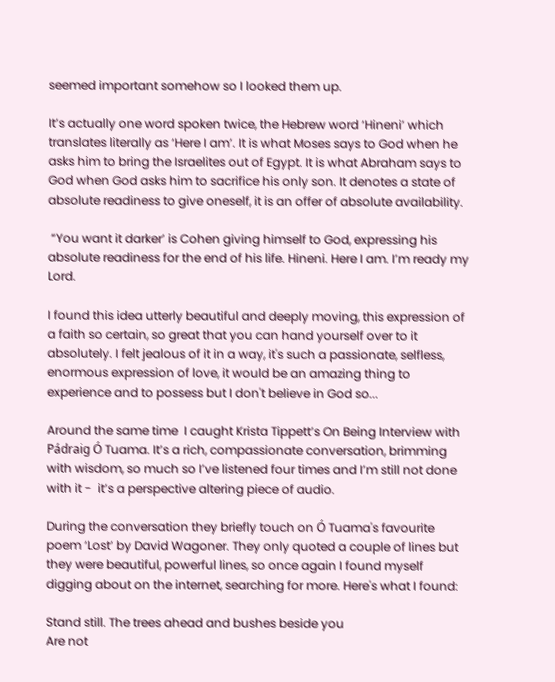seemed important somehow so I looked them up.

It’s actually one word spoken twice, the Hebrew word ‘Hineni’ which translates literally as ‘Here I am’. It is what Moses says to God when he asks him to bring the Israelites out of Egypt. It is what Abraham says to God when God asks him to sacrifice his only son. It denotes a state of absolute readiness to give oneself, it is an offer of absolute availability.

 “You want it darker’ is Cohen giving himself to God, expressing his absolute readiness for the end of his life. Hineni. Here I am. I’m ready my Lord.

I found this idea utterly beautiful and deeply moving, this expression of a faith so certain, so great that you can hand yourself over to it absolutely. I felt jealous of it in a way, it's such a passionate, selfless, enormous expression of love, it would be an amazing thing to experience and to possess but I don't believe in God so...

Around the same time  I caught Krista Tippett’s On Being Interview with Pádraig Ó Tuama. It’s a rich, compassionate conversation, brimming with wisdom, so much so I’ve listened four times and I’m still not done with it -  it’s a perspective altering piece of audio.

During the conversation they briefly touch on Ó Tuama's favourite poem ‘Lost’ by David Wagoner. They only quoted a couple of lines but they were beautiful, powerful lines, so once again I found myself digging about on the internet, searching for more. Here's what I found:

Stand still. The trees ahead and bushes beside you
Are not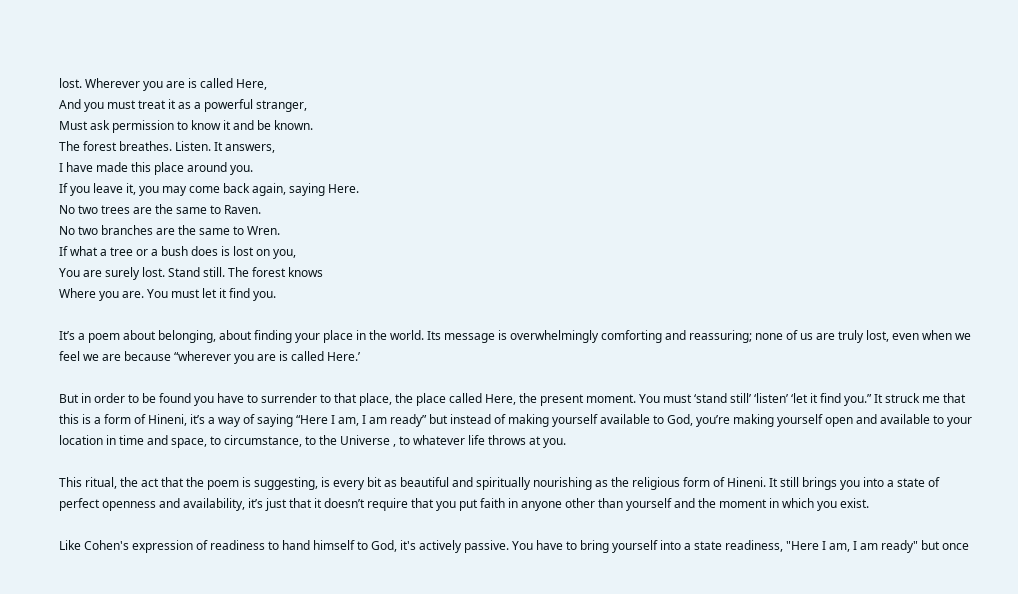lost. Wherever you are is called Here,
And you must treat it as a powerful stranger,
Must ask permission to know it and be known.
The forest breathes. Listen. It answers,
I have made this place around you.
If you leave it, you may come back again, saying Here.
No two trees are the same to Raven.
No two branches are the same to Wren.
If what a tree or a bush does is lost on you,
You are surely lost. Stand still. The forest knows
Where you are. You must let it find you.

It’s a poem about belonging, about finding your place in the world. Its message is overwhelmingly comforting and reassuring; none of us are truly lost, even when we feel we are because “wherever you are is called Here.’

But in order to be found you have to surrender to that place, the place called Here, the present moment. You must ‘stand still’ ‘listen’ ‘let it find you.” It struck me that this is a form of Hineni, it’s a way of saying “Here I am, I am ready” but instead of making yourself available to God, you’re making yourself open and available to your location in time and space, to circumstance, to the Universe , to whatever life throws at you.

This ritual, the act that the poem is suggesting, is every bit as beautiful and spiritually nourishing as the religious form of Hineni. It still brings you into a state of perfect openness and availability, it’s just that it doesn’t require that you put faith in anyone other than yourself and the moment in which you exist.

Like Cohen's expression of readiness to hand himself to God, it's actively passive. You have to bring yourself into a state readiness, "Here I am, I am ready" but once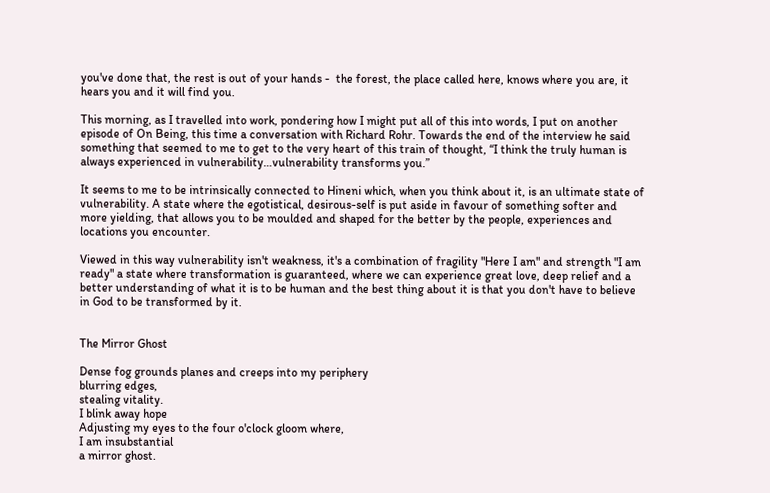you've done that, the rest is out of your hands -  the forest, the place called here, knows where you are, it hears you and it will find you.

This morning, as I travelled into work, pondering how I might put all of this into words, I put on another episode of On Being, this time a conversation with Richard Rohr. Towards the end of the interview he said something that seemed to me to get to the very heart of this train of thought, “I think the truly human is always experienced in vulnerability…vulnerability transforms you.”

It seems to me to be intrinsically connected to Hineni which, when you think about it, is an ultimate state of vulnerability. A state where the egotistical, desirous-self is put aside in favour of something softer and more yielding, that allows you to be moulded and shaped for the better by the people, experiences and locations you encounter.

Viewed in this way vulnerability isn't weakness, it's a combination of fragility "Here I am" and strength "I am ready" a state where transformation is guaranteed, where we can experience great love, deep relief and a better understanding of what it is to be human and the best thing about it is that you don't have to believe in God to be transformed by it.


The Mirror Ghost

Dense fog grounds planes and creeps into my periphery
blurring edges,
stealing vitality.
I blink away hope
Adjusting my eyes to the four o'clock gloom where,
I am insubstantial
a mirror ghost.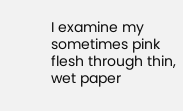I examine my sometimes pink flesh through thin, wet paper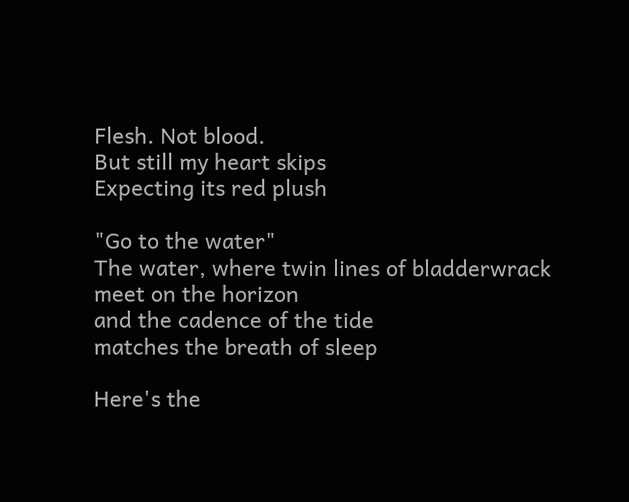Flesh. Not blood.
But still my heart skips
Expecting its red plush

"Go to the water"
The water, where twin lines of bladderwrack
meet on the horizon
and the cadence of the tide
matches the breath of sleep

Here's the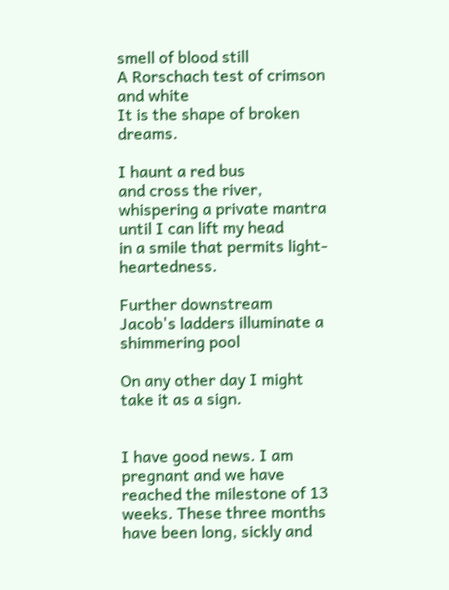smell of blood still
A Rorschach test of crimson and white
It is the shape of broken dreams.

I haunt a red bus
and cross the river,
whispering a private mantra
until I can lift my head
in a smile that permits light-heartedness.

Further downstream
Jacob's ladders illuminate a shimmering pool

On any other day I might take it as a sign.


I have good news. I am pregnant and we have reached the milestone of 13 weeks. These three months have been long, sickly and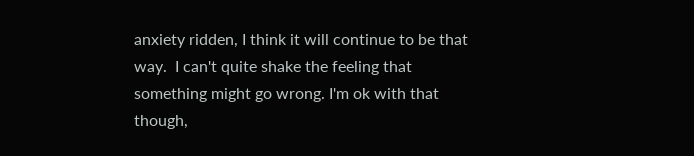anxiety ridden, I think it will continue to be that way.  I can't quite shake the feeling that something might go wrong. I'm ok with that though,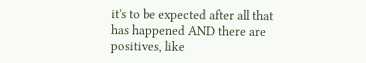it's to be expected after all that has happened AND there are positives, like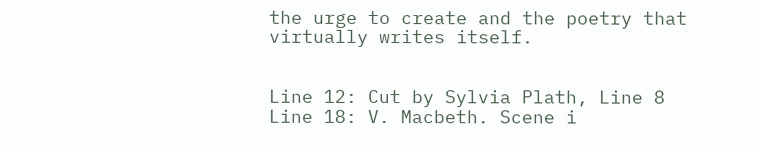the urge to create and the poetry that virtually writes itself.


Line 12: Cut by Sylvia Plath, Line 8
Line 18: V. Macbeth. Scene i